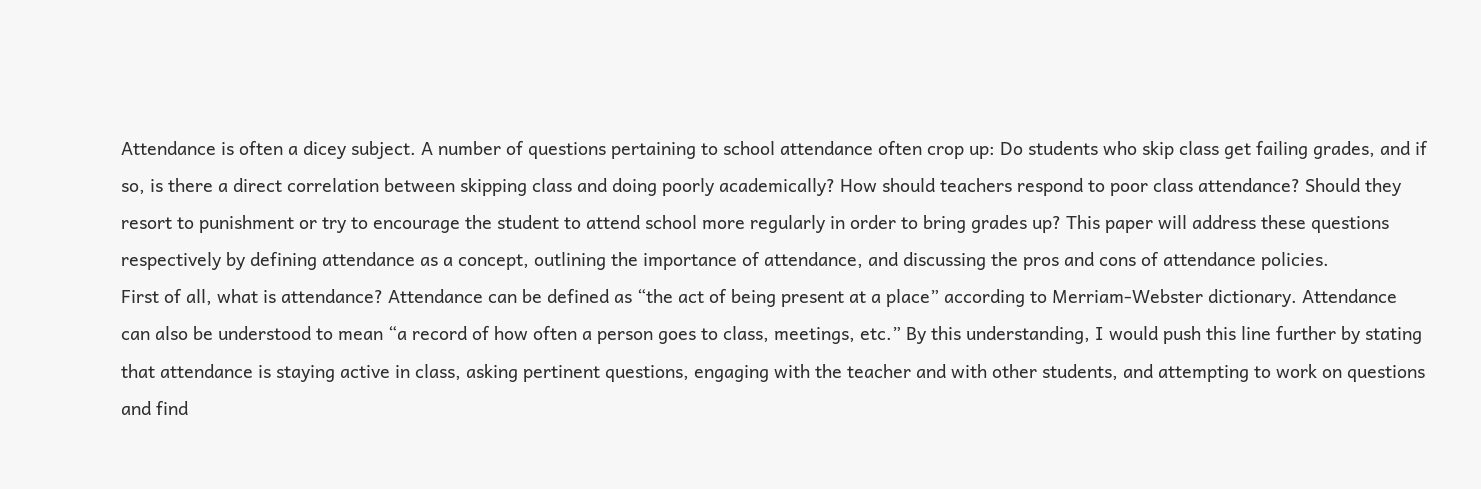Attendance is often a dicey subject. A number of questions pertaining to school attendance often crop up: Do students who skip class get failing grades, and if so, is there a direct correlation between skipping class and doing poorly academically? How should teachers respond to poor class attendance? Should they resort to punishment or try to encourage the student to attend school more regularly in order to bring grades up? This paper will address these questions respectively by defining attendance as a concept, outlining the importance of attendance, and discussing the pros and cons of attendance policies.
First of all, what is attendance? Attendance can be defined as “the act of being present at a place” according to Merriam-Webster dictionary. Attendance can also be understood to mean “a record of how often a person goes to class, meetings, etc.” By this understanding, I would push this line further by stating that attendance is staying active in class, asking pertinent questions, engaging with the teacher and with other students, and attempting to work on questions and find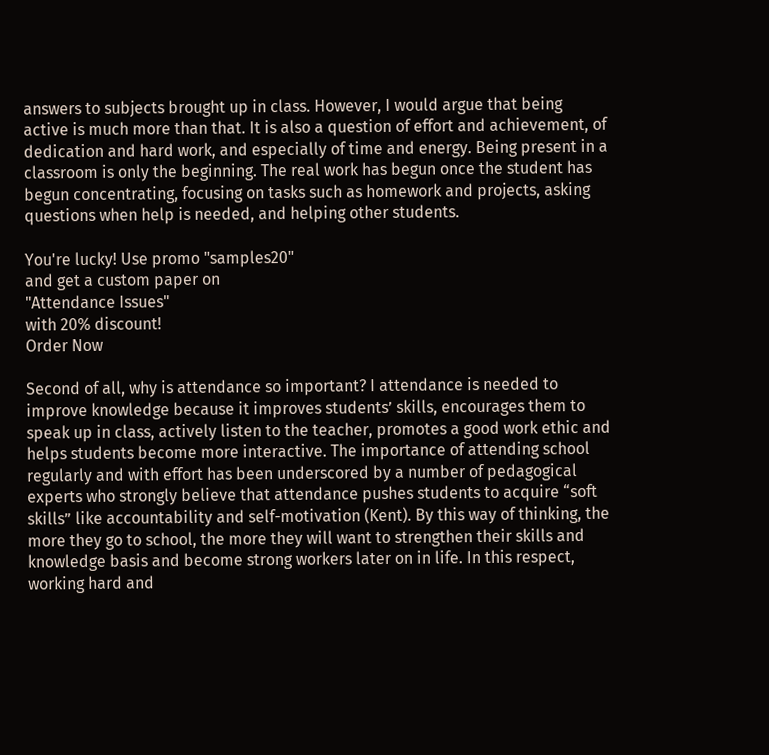answers to subjects brought up in class. However, I would argue that being active is much more than that. It is also a question of effort and achievement, of dedication and hard work, and especially of time and energy. Being present in a classroom is only the beginning. The real work has begun once the student has begun concentrating, focusing on tasks such as homework and projects, asking questions when help is needed, and helping other students.

You're lucky! Use promo "samples20"
and get a custom paper on
"Attendance Issues"
with 20% discount!
Order Now

Second of all, why is attendance so important? I attendance is needed to improve knowledge because it improves students’ skills, encourages them to speak up in class, actively listen to the teacher, promotes a good work ethic and helps students become more interactive. The importance of attending school regularly and with effort has been underscored by a number of pedagogical experts who strongly believe that attendance pushes students to acquire “soft skills” like accountability and self-motivation (Kent). By this way of thinking, the more they go to school, the more they will want to strengthen their skills and knowledge basis and become strong workers later on in life. In this respect, working hard and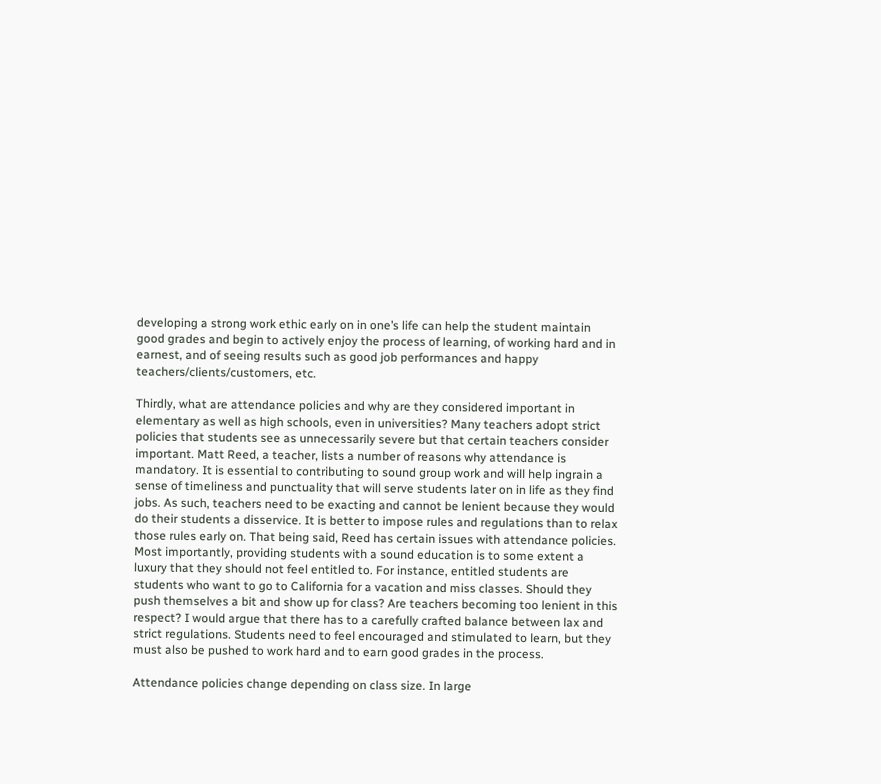developing a strong work ethic early on in one’s life can help the student maintain good grades and begin to actively enjoy the process of learning, of working hard and in earnest, and of seeing results such as good job performances and happy teachers/clients/customers, etc.

Thirdly, what are attendance policies and why are they considered important in elementary as well as high schools, even in universities? Many teachers adopt strict policies that students see as unnecessarily severe but that certain teachers consider important. Matt Reed, a teacher, lists a number of reasons why attendance is mandatory. It is essential to contributing to sound group work and will help ingrain a sense of timeliness and punctuality that will serve students later on in life as they find jobs. As such, teachers need to be exacting and cannot be lenient because they would do their students a disservice. It is better to impose rules and regulations than to relax those rules early on. That being said, Reed has certain issues with attendance policies. Most importantly, providing students with a sound education is to some extent a luxury that they should not feel entitled to. For instance, entitled students are students who want to go to California for a vacation and miss classes. Should they push themselves a bit and show up for class? Are teachers becoming too lenient in this respect? I would argue that there has to a carefully crafted balance between lax and strict regulations. Students need to feel encouraged and stimulated to learn, but they must also be pushed to work hard and to earn good grades in the process.

Attendance policies change depending on class size. In large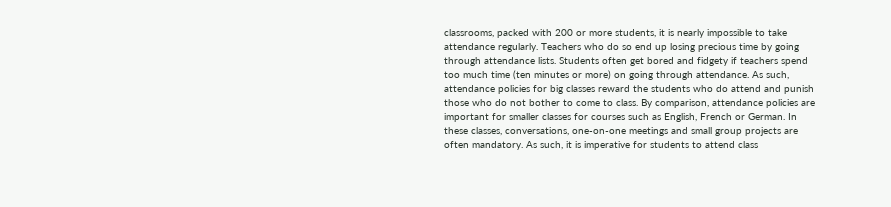classrooms, packed with 200 or more students, it is nearly impossible to take attendance regularly. Teachers who do so end up losing precious time by going through attendance lists. Students often get bored and fidgety if teachers spend too much time (ten minutes or more) on going through attendance. As such, attendance policies for big classes reward the students who do attend and punish those who do not bother to come to class. By comparison, attendance policies are important for smaller classes for courses such as English, French or German. In these classes, conversations, one-on-one meetings and small group projects are often mandatory. As such, it is imperative for students to attend class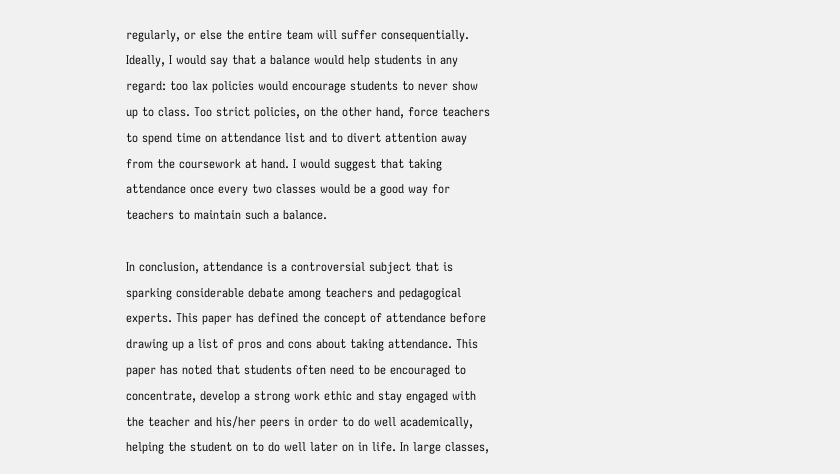regularly, or else the entire team will suffer consequentially. Ideally, I would say that a balance would help students in any regard: too lax policies would encourage students to never show up to class. Too strict policies, on the other hand, force teachers to spend time on attendance list and to divert attention away from the coursework at hand. I would suggest that taking attendance once every two classes would be a good way for teachers to maintain such a balance.

In conclusion, attendance is a controversial subject that is sparking considerable debate among teachers and pedagogical experts. This paper has defined the concept of attendance before drawing up a list of pros and cons about taking attendance. This paper has noted that students often need to be encouraged to concentrate, develop a strong work ethic and stay engaged with the teacher and his/her peers in order to do well academically, helping the student on to do well later on in life. In large classes,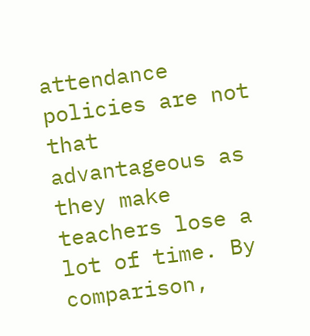attendance policies are not that advantageous as they make teachers lose a lot of time. By comparison,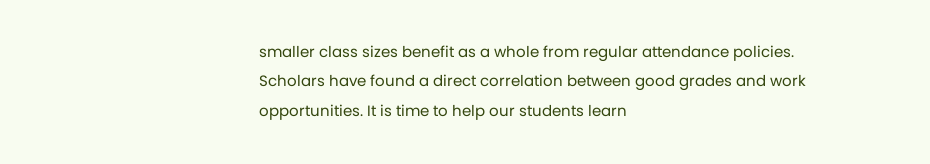smaller class sizes benefit as a whole from regular attendance policies. Scholars have found a direct correlation between good grades and work opportunities. It is time to help our students learn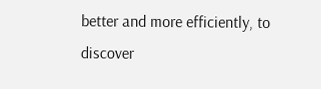better and more efficiently, to discover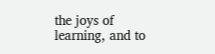the joys of learning, and to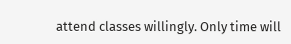attend classes willingly. Only time will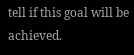tell if this goal will be achieved.